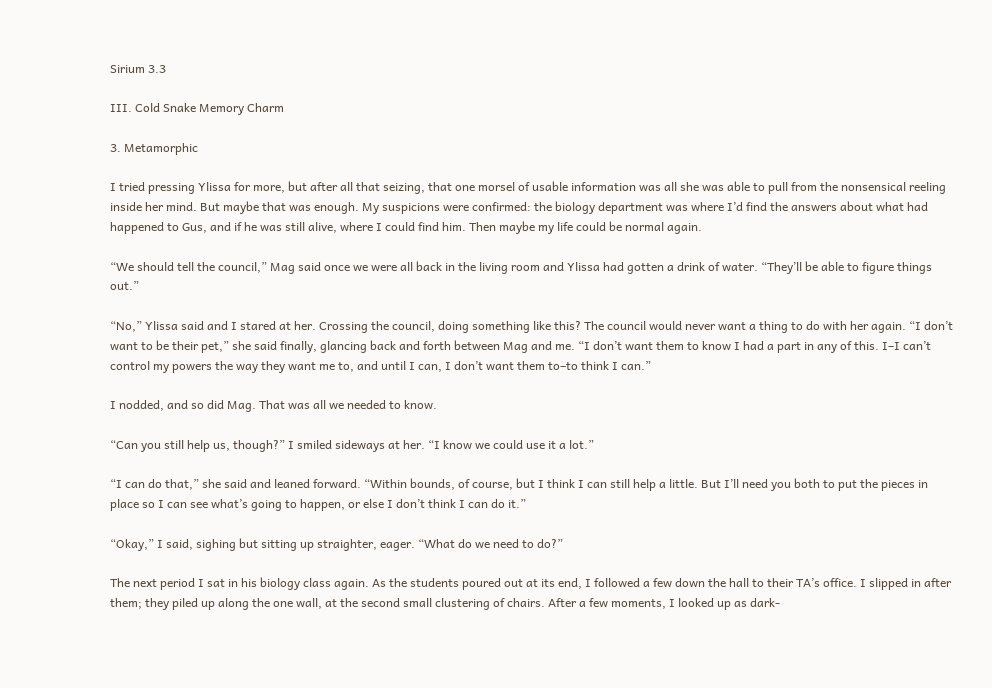Sirium 3.3

III. Cold Snake Memory Charm

3. Metamorphic

I tried pressing Ylissa for more, but after all that seizing, that one morsel of usable information was all she was able to pull from the nonsensical reeling inside her mind. But maybe that was enough. My suspicions were confirmed: the biology department was where I’d find the answers about what had happened to Gus, and if he was still alive, where I could find him. Then maybe my life could be normal again.

“We should tell the council,” Mag said once we were all back in the living room and Ylissa had gotten a drink of water. “They’ll be able to figure things out.”

“No,” Ylissa said and I stared at her. Crossing the council, doing something like this? The council would never want a thing to do with her again. “I don’t want to be their pet,” she said finally, glancing back and forth between Mag and me. “I don’t want them to know I had a part in any of this. I–I can’t control my powers the way they want me to, and until I can, I don’t want them to–to think I can.”

I nodded, and so did Mag. That was all we needed to know.

“Can you still help us, though?” I smiled sideways at her. “I know we could use it a lot.”

“I can do that,” she said and leaned forward. “Within bounds, of course, but I think I can still help a little. But I’ll need you both to put the pieces in place so I can see what’s going to happen, or else I don’t think I can do it.”

“Okay,” I said, sighing but sitting up straighter, eager. “What do we need to do?”

The next period I sat in his biology class again. As the students poured out at its end, I followed a few down the hall to their TA’s office. I slipped in after them; they piled up along the one wall, at the second small clustering of chairs. After a few moments, I looked up as dark-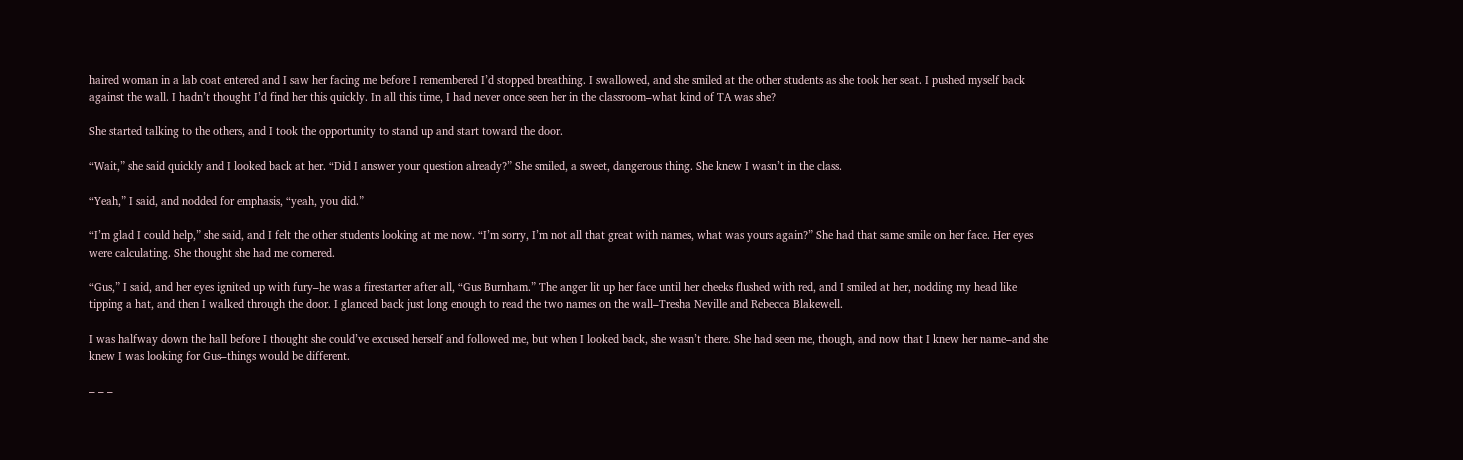haired woman in a lab coat entered and I saw her facing me before I remembered I’d stopped breathing. I swallowed, and she smiled at the other students as she took her seat. I pushed myself back against the wall. I hadn’t thought I’d find her this quickly. In all this time, I had never once seen her in the classroom–what kind of TA was she?

She started talking to the others, and I took the opportunity to stand up and start toward the door.

“Wait,” she said quickly and I looked back at her. “Did I answer your question already?” She smiled, a sweet, dangerous thing. She knew I wasn’t in the class.

“Yeah,” I said, and nodded for emphasis, “yeah, you did.”

“I’m glad I could help,” she said, and I felt the other students looking at me now. “I’m sorry, I’m not all that great with names, what was yours again?” She had that same smile on her face. Her eyes were calculating. She thought she had me cornered.

“Gus,” I said, and her eyes ignited up with fury–he was a firestarter after all, “Gus Burnham.” The anger lit up her face until her cheeks flushed with red, and I smiled at her, nodding my head like tipping a hat, and then I walked through the door. I glanced back just long enough to read the two names on the wall–Tresha Neville and Rebecca Blakewell.

I was halfway down the hall before I thought she could’ve excused herself and followed me, but when I looked back, she wasn’t there. She had seen me, though, and now that I knew her name–and she knew I was looking for Gus–things would be different.

– – –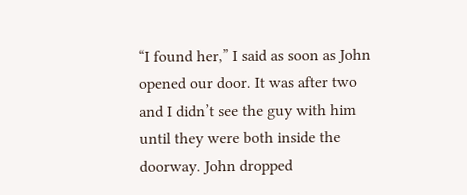“I found her,” I said as soon as John opened our door. It was after two and I didn’t see the guy with him until they were both inside the doorway. John dropped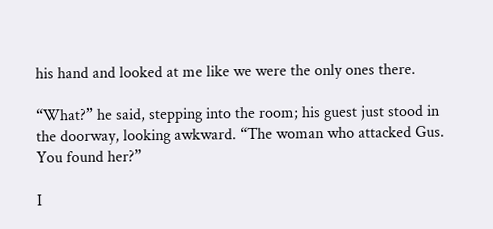his hand and looked at me like we were the only ones there.

“What?” he said, stepping into the room; his guest just stood in the doorway, looking awkward. “The woman who attacked Gus. You found her?”

I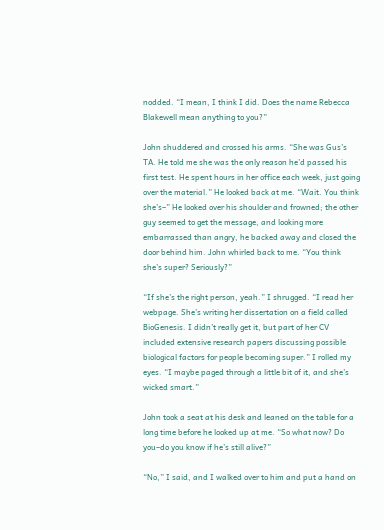nodded. “I mean, I think I did. Does the name Rebecca Blakewell mean anything to you?”

John shuddered and crossed his arms. “She was Gus’s TA. He told me she was the only reason he’d passed his first test. He spent hours in her office each week, just going over the material.” He looked back at me. “Wait. You think she’s–” He looked over his shoulder and frowned; the other guy seemed to get the message, and looking more embarrassed than angry, he backed away and closed the door behind him. John whirled back to me. “You think she’s super? Seriously?”

“If she’s the right person, yeah.” I shrugged. “I read her webpage. She’s writing her dissertation on a field called BioGenesis. I didn’t really get it, but part of her CV included extensive research papers discussing possible biological factors for people becoming super.” I rolled my eyes. “I maybe paged through a little bit of it, and she’s wicked smart.”

John took a seat at his desk and leaned on the table for a long time before he looked up at me. “So what now? Do you–do you know if he’s still alive?”

“No,” I said, and I walked over to him and put a hand on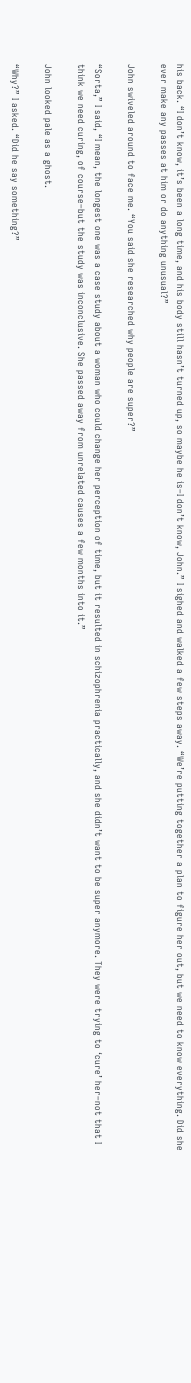his back. “I don’t know, it’s been a long time, and his body still hasn’t turned up, so maybe he is–I don’t know, John.” I sighed and walked a few steps away. “We’re putting together a plan to figure her out, but we need to know everything. Did she ever make any passes at him or do anything unusual?”

John swiveled around to face me. “You said she researched why people are super?”

“Sorta,” I said, “I mean, the longest one was a case study about a woman who could change her perception of time, but it resulted in schizophrenia practically, and she didn’t want to be super anymore. They were trying to ‘cure’ her–not that I think we need curing, of course–but the study was inconclusive. She passed away from unrelated causes a few months into it.”

John looked pale as a ghost.

“Why?” I asked. “Did he say something?”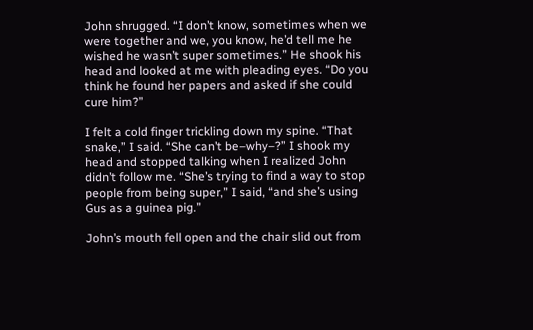John shrugged. “I don’t know, sometimes when we were together and we, you know, he’d tell me he wished he wasn’t super sometimes.” He shook his head and looked at me with pleading eyes. “Do you think he found her papers and asked if she could cure him?”

I felt a cold finger trickling down my spine. “That snake,” I said. “She can’t be–why–?” I shook my head and stopped talking when I realized John didn’t follow me. “She’s trying to find a way to stop people from being super,” I said, “and she’s using Gus as a guinea pig.”

John’s mouth fell open and the chair slid out from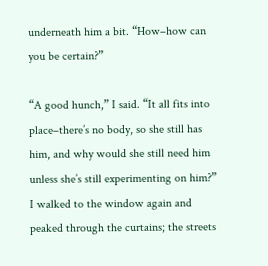underneath him a bit. “How–how can you be certain?”

“A good hunch,” I said. “It all fits into place–there’s no body, so she still has him, and why would she still need him unless she’s still experimenting on him?” I walked to the window again and peaked through the curtains; the streets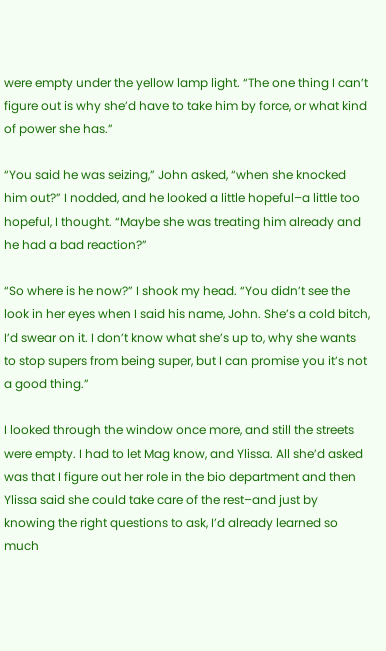were empty under the yellow lamp light. “The one thing I can’t figure out is why she’d have to take him by force, or what kind of power she has.”

“You said he was seizing,” John asked, “when she knocked him out?” I nodded, and he looked a little hopeful–a little too hopeful, I thought. “Maybe she was treating him already and he had a bad reaction?”

“So where is he now?” I shook my head. “You didn’t see the look in her eyes when I said his name, John. She’s a cold bitch, I’d swear on it. I don’t know what she’s up to, why she wants to stop supers from being super, but I can promise you it’s not a good thing.”

I looked through the window once more, and still the streets were empty. I had to let Mag know, and Ylissa. All she’d asked was that I figure out her role in the bio department and then Ylissa said she could take care of the rest–and just by knowing the right questions to ask, I’d already learned so much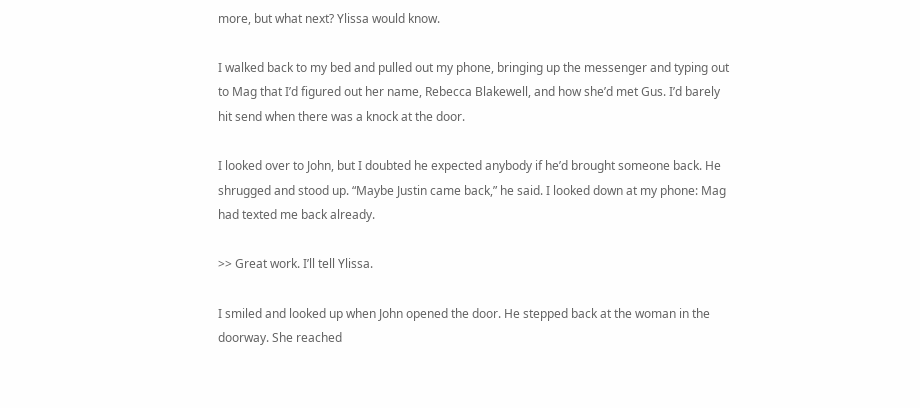more, but what next? Ylissa would know.

I walked back to my bed and pulled out my phone, bringing up the messenger and typing out to Mag that I’d figured out her name, Rebecca Blakewell, and how she’d met Gus. I’d barely hit send when there was a knock at the door.

I looked over to John, but I doubted he expected anybody if he’d brought someone back. He shrugged and stood up. “Maybe Justin came back,” he said. I looked down at my phone: Mag had texted me back already.

>> Great work. I’ll tell Ylissa.

I smiled and looked up when John opened the door. He stepped back at the woman in the doorway. She reached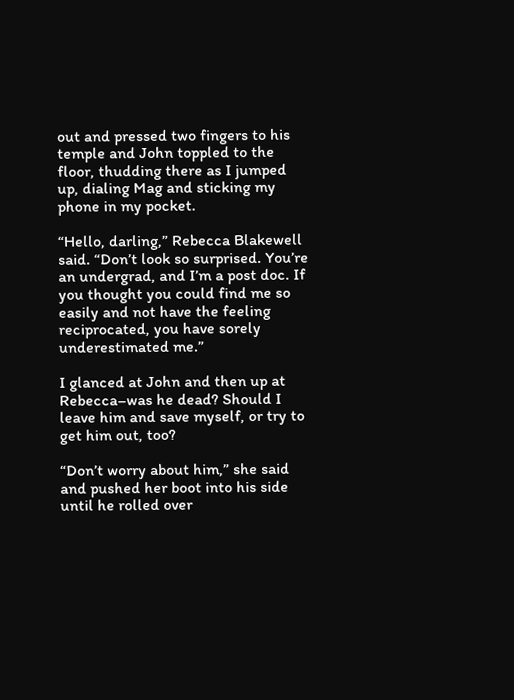out and pressed two fingers to his temple and John toppled to the floor, thudding there as I jumped up, dialing Mag and sticking my phone in my pocket.

“Hello, darling,” Rebecca Blakewell said. “Don’t look so surprised. You’re an undergrad, and I’m a post doc. If you thought you could find me so easily and not have the feeling reciprocated, you have sorely underestimated me.”

I glanced at John and then up at Rebecca–was he dead? Should I leave him and save myself, or try to get him out, too?

“Don’t worry about him,” she said and pushed her boot into his side until he rolled over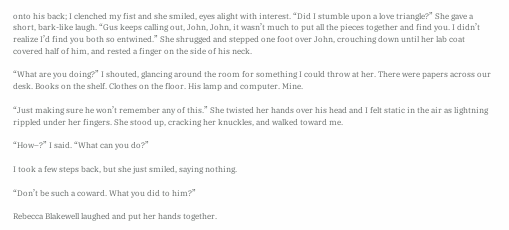onto his back; I clenched my fist and she smiled, eyes alight with interest. “Did I stumble upon a love triangle?” She gave a short, bark-like laugh. “Gus keeps calling out, John, John, it wasn’t much to put all the pieces together and find you. I didn’t realize I’d find you both so entwined.” She shrugged and stepped one foot over John, crouching down until her lab coat covered half of him, and rested a finger on the side of his neck.

“What are you doing?” I shouted, glancing around the room for something I could throw at her. There were papers across our desk. Books on the shelf. Clothes on the floor. His lamp and computer. Mine.

“Just making sure he won’t remember any of this.” She twisted her hands over his head and I felt static in the air as lightning rippled under her fingers. She stood up, cracking her knuckles, and walked toward me.

“How–?” I said. “What can you do?”

I took a few steps back, but she just smiled, saying nothing.

“Don’t be such a coward. What you did to him?”

Rebecca Blakewell laughed and put her hands together.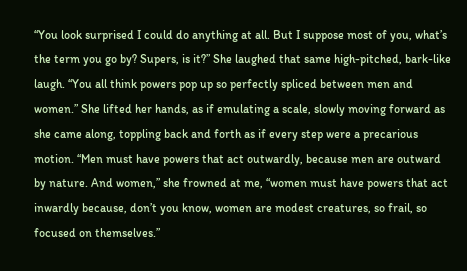“You look surprised I could do anything at all. But I suppose most of you, what’s the term you go by? Supers, is it?” She laughed that same high-pitched, bark-like laugh. “You all think powers pop up so perfectly spliced between men and women.” She lifted her hands, as if emulating a scale, slowly moving forward as she came along, toppling back and forth as if every step were a precarious motion. “Men must have powers that act outwardly, because men are outward by nature. And women,” she frowned at me, “women must have powers that act inwardly because, don’t you know, women are modest creatures, so frail, so focused on themselves.”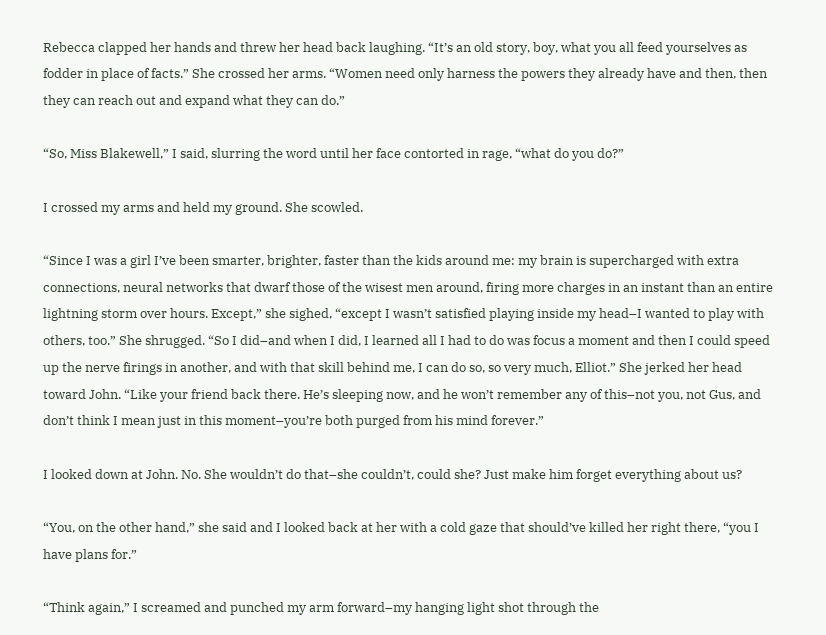Rebecca clapped her hands and threw her head back laughing. “It’s an old story, boy, what you all feed yourselves as fodder in place of facts.” She crossed her arms. “Women need only harness the powers they already have and then, then they can reach out and expand what they can do.”

“So, Miss Blakewell,” I said, slurring the word until her face contorted in rage, “what do you do?”

I crossed my arms and held my ground. She scowled.

“Since I was a girl I’ve been smarter, brighter, faster than the kids around me: my brain is supercharged with extra connections, neural networks that dwarf those of the wisest men around, firing more charges in an instant than an entire lightning storm over hours. Except,” she sighed, “except I wasn’t satisfied playing inside my head–I wanted to play with others, too.” She shrugged. “So I did–and when I did, I learned all I had to do was focus a moment and then I could speed up the nerve firings in another, and with that skill behind me, I can do so, so very much, Elliot.” She jerked her head toward John. “Like your friend back there. He’s sleeping now, and he won’t remember any of this–not you, not Gus, and don’t think I mean just in this moment–you’re both purged from his mind forever.”

I looked down at John. No. She wouldn’t do that–she couldn’t, could she? Just make him forget everything about us?

“You, on the other hand,” she said and I looked back at her with a cold gaze that should’ve killed her right there, “you I have plans for.”

“Think again,” I screamed and punched my arm forward–my hanging light shot through the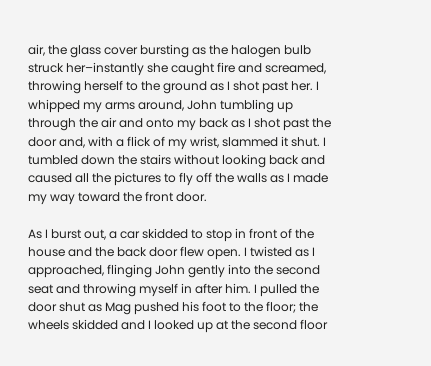air, the glass cover bursting as the halogen bulb struck her–instantly she caught fire and screamed, throwing herself to the ground as I shot past her. I whipped my arms around, John tumbling up through the air and onto my back as I shot past the door and, with a flick of my wrist, slammed it shut. I tumbled down the stairs without looking back and caused all the pictures to fly off the walls as I made my way toward the front door.

As I burst out, a car skidded to stop in front of the house and the back door flew open. I twisted as I approached, flinging John gently into the second seat and throwing myself in after him. I pulled the door shut as Mag pushed his foot to the floor; the wheels skidded and I looked up at the second floor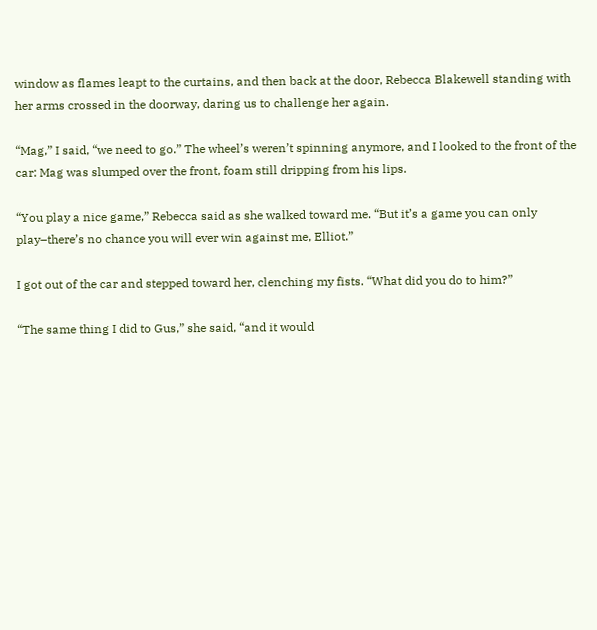window as flames leapt to the curtains, and then back at the door, Rebecca Blakewell standing with her arms crossed in the doorway, daring us to challenge her again.

“Mag,” I said, “we need to go.” The wheel’s weren’t spinning anymore, and I looked to the front of the car: Mag was slumped over the front, foam still dripping from his lips.

“You play a nice game,” Rebecca said as she walked toward me. “But it’s a game you can only play–there’s no chance you will ever win against me, Elliot.”

I got out of the car and stepped toward her, clenching my fists. “What did you do to him?”

“The same thing I did to Gus,” she said, “and it would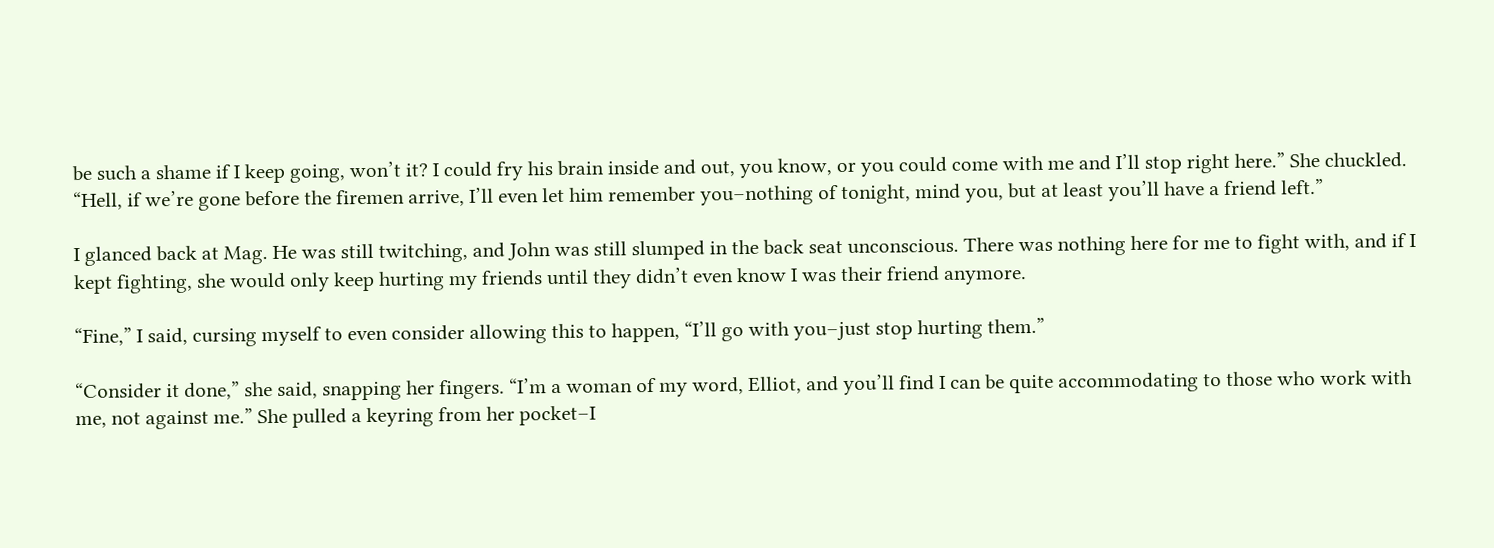be such a shame if I keep going, won’t it? I could fry his brain inside and out, you know, or you could come with me and I’ll stop right here.” She chuckled. “Hell, if we’re gone before the firemen arrive, I’ll even let him remember you–nothing of tonight, mind you, but at least you’ll have a friend left.”

I glanced back at Mag. He was still twitching, and John was still slumped in the back seat unconscious. There was nothing here for me to fight with, and if I kept fighting, she would only keep hurting my friends until they didn’t even know I was their friend anymore.

“Fine,” I said, cursing myself to even consider allowing this to happen, “I’ll go with you–just stop hurting them.”

“Consider it done,” she said, snapping her fingers. “I’m a woman of my word, Elliot, and you’ll find I can be quite accommodating to those who work with me, not against me.” She pulled a keyring from her pocket–I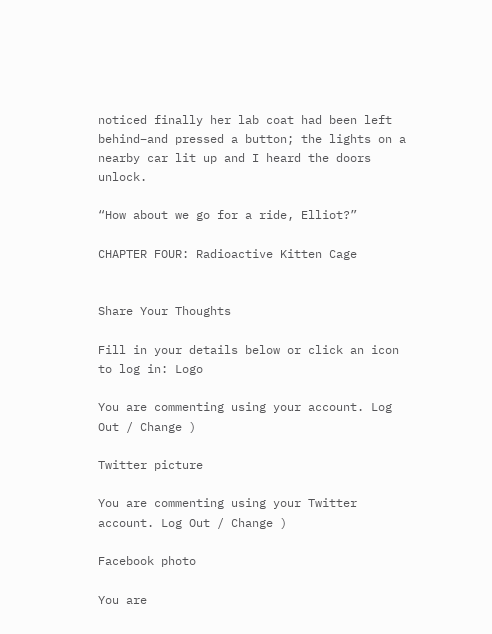noticed finally her lab coat had been left behind–and pressed a button; the lights on a nearby car lit up and I heard the doors unlock.

“How about we go for a ride, Elliot?”

CHAPTER FOUR: Radioactive Kitten Cage


Share Your Thoughts

Fill in your details below or click an icon to log in: Logo

You are commenting using your account. Log Out / Change )

Twitter picture

You are commenting using your Twitter account. Log Out / Change )

Facebook photo

You are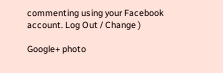commenting using your Facebook account. Log Out / Change )

Google+ photo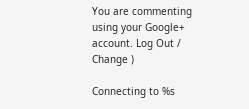You are commenting using your Google+ account. Log Out / Change )

Connecting to %s